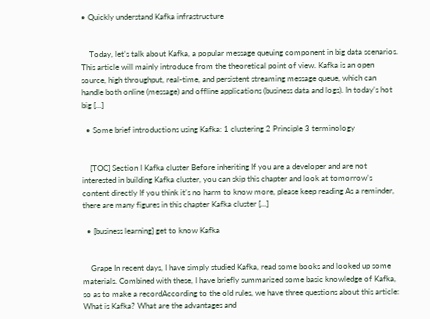• Quickly understand Kafka infrastructure


    Today, let’s talk about Kafka, a popular message queuing component in big data scenarios. This article will mainly introduce from the theoretical point of view. Kafka is an open source, high throughput, real-time, and persistent streaming message queue, which can handle both online (message) and offline applications (business data and logs). In today’s hot big […]

  • Some brief introductions using Kafka: 1 clustering 2 Principle 3 terminology


    [TOC] Section I Kafka cluster Before inheriting If you are a developer and are not interested in building Kafka cluster, you can skip this chapter and look at tomorrow’s content directly If you think it’s no harm to know more, please keep reading As a reminder, there are many figures in this chapter Kafka cluster […]

  • [business learning] get to know Kafka


    Grape In recent days, I have simply studied Kafka, read some books and looked up some materials. Combined with these, I have briefly summarized some basic knowledge of Kafka, so as to make a recordAccording to the old rules, we have three questions about this article: What is Kafka? What are the advantages and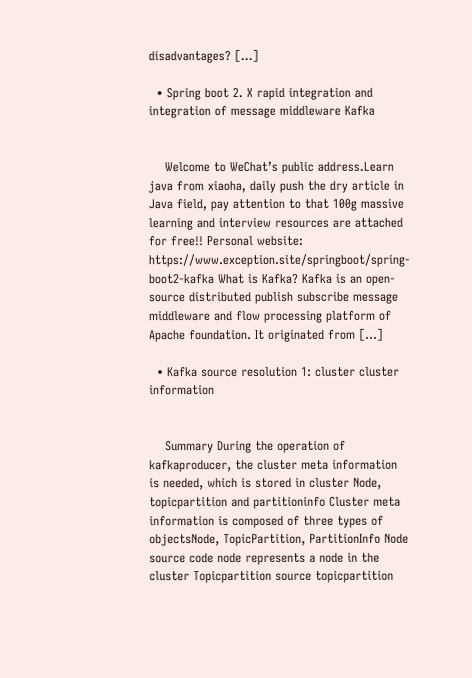disadvantages? […]

  • Spring boot 2. X rapid integration and integration of message middleware Kafka


    Welcome to WeChat’s public address.Learn java from xiaoha, daily push the dry article in Java field, pay attention to that 100g massive learning and interview resources are attached for free!! Personal website: https://www.exception.site/springboot/spring-boot2-kafka What is Kafka? Kafka is an open-source distributed publish subscribe message middleware and flow processing platform of Apache foundation. It originated from […]

  • Kafka source resolution 1: cluster cluster information


    Summary During the operation of kafkaproducer, the cluster meta information is needed, which is stored in cluster Node, topicpartition and partitioninfo Cluster meta information is composed of three types of objectsNode, TopicPartition, PartitionInfo Node source code node represents a node in the cluster Topicpartition source topicpartition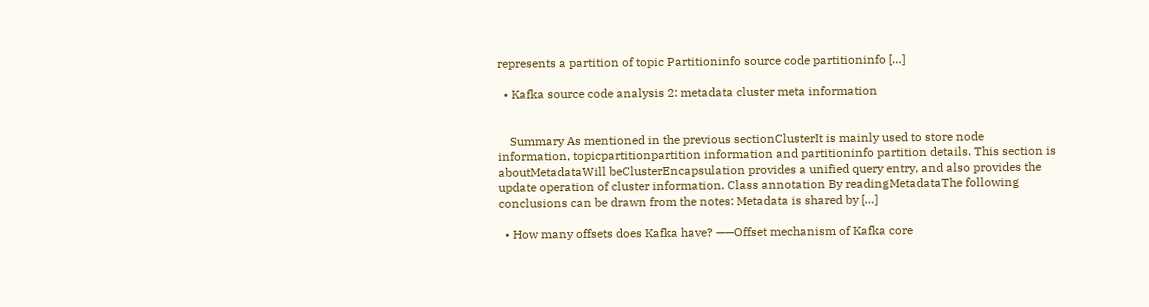represents a partition of topic Partitioninfo source code partitioninfo […]

  • Kafka source code analysis 2: metadata cluster meta information


    Summary As mentioned in the previous sectionClusterIt is mainly used to store node information, topicpartitionpartition information and partitioninfo partition details. This section is aboutMetadataWill beClusterEncapsulation provides a unified query entry, and also provides the update operation of cluster information. Class annotation By readingMetadataThe following conclusions can be drawn from the notes: Metadata is shared by […]

  • How many offsets does Kafka have? ——Offset mechanism of Kafka core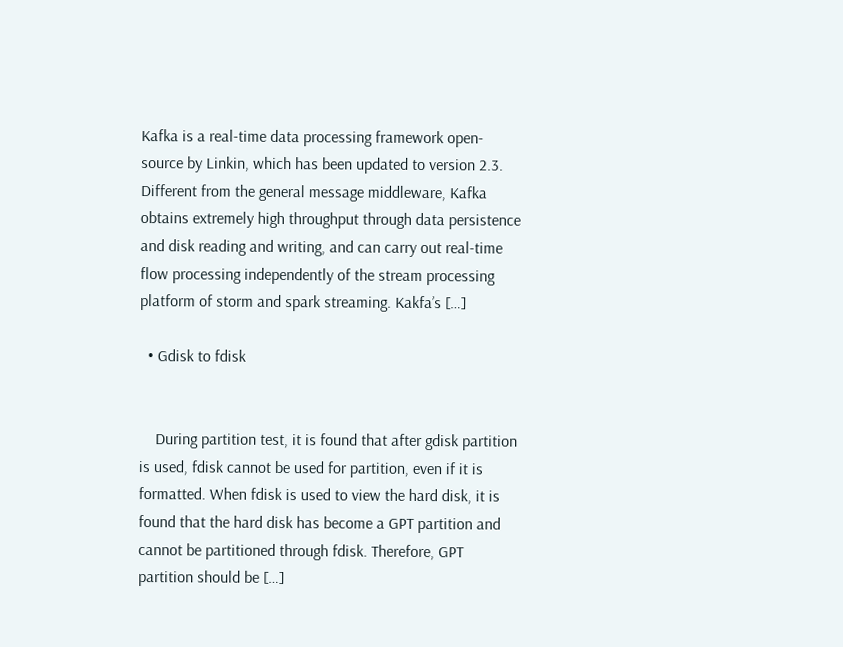Kafka is a real-time data processing framework open-source by Linkin, which has been updated to version 2.3. Different from the general message middleware, Kafka obtains extremely high throughput through data persistence and disk reading and writing, and can carry out real-time flow processing independently of the stream processing platform of storm and spark streaming. Kakfa’s […]

  • Gdisk to fdisk


    During partition test, it is found that after gdisk partition is used, fdisk cannot be used for partition, even if it is formatted. When fdisk is used to view the hard disk, it is found that the hard disk has become a GPT partition and cannot be partitioned through fdisk. Therefore, GPT partition should be […]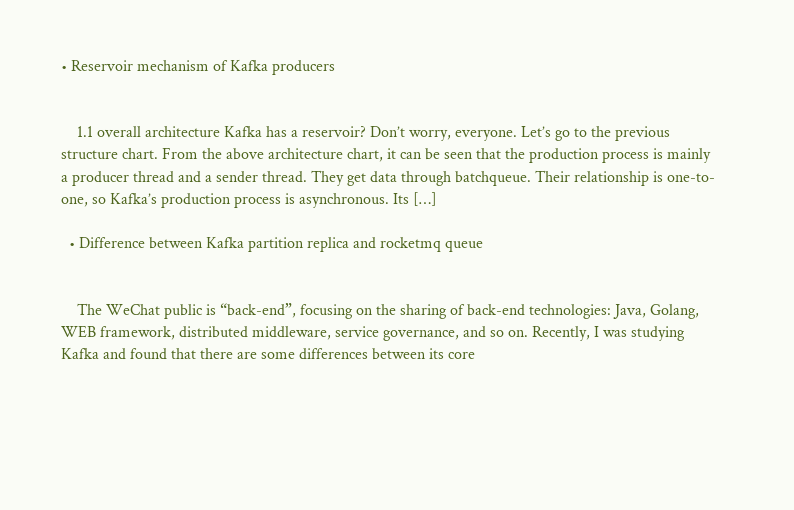• Reservoir mechanism of Kafka producers


    1.1 overall architecture Kafka has a reservoir? Don’t worry, everyone. Let’s go to the previous structure chart. From the above architecture chart, it can be seen that the production process is mainly a producer thread and a sender thread. They get data through batchqueue. Their relationship is one-to-one, so Kafka’s production process is asynchronous. Its […]

  • Difference between Kafka partition replica and rocketmq queue


    The WeChat public is “back-end”, focusing on the sharing of back-end technologies: Java, Golang, WEB framework, distributed middleware, service governance, and so on. Recently, I was studying Kafka and found that there are some differences between its core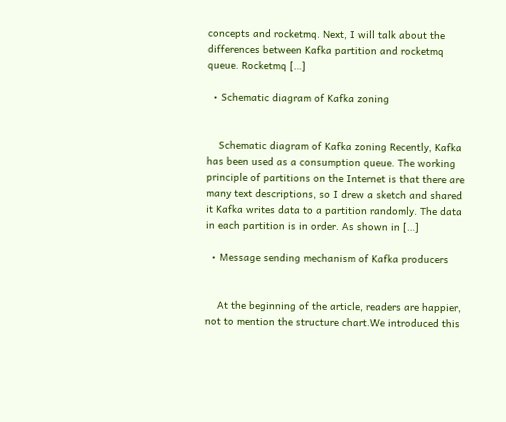concepts and rocketmq. Next, I will talk about the differences between Kafka partition and rocketmq queue. Rocketmq […]

  • Schematic diagram of Kafka zoning


    Schematic diagram of Kafka zoning Recently, Kafka has been used as a consumption queue. The working principle of partitions on the Internet is that there are many text descriptions, so I drew a sketch and shared it Kafka writes data to a partition randomly. The data in each partition is in order. As shown in […]

  • Message sending mechanism of Kafka producers


    At the beginning of the article, readers are happier, not to mention the structure chart.We introduced this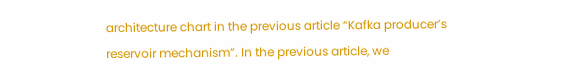architecture chart in the previous article “Kafka producer’s reservoir mechanism”. In the previous article, we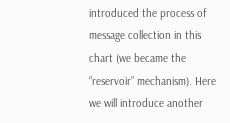introduced the process of message collection in this chart (we became the “reservoir” mechanism). Here we will introduce another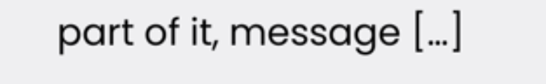part of it, message […]